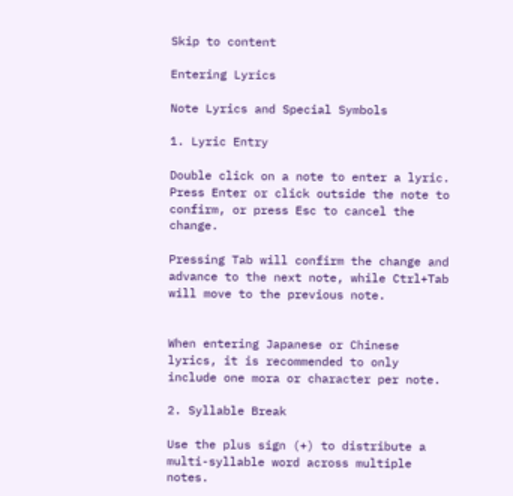Skip to content

Entering Lyrics

Note Lyrics and Special Symbols

1. Lyric Entry

Double click on a note to enter a lyric. Press Enter or click outside the note to confirm, or press Esc to cancel the change.

Pressing Tab will confirm the change and advance to the next note, while Ctrl+Tab will move to the previous note.


When entering Japanese or Chinese lyrics, it is recommended to only include one mora or character per note.

2. Syllable Break

Use the plus sign (+) to distribute a multi-syllable word across multiple notes.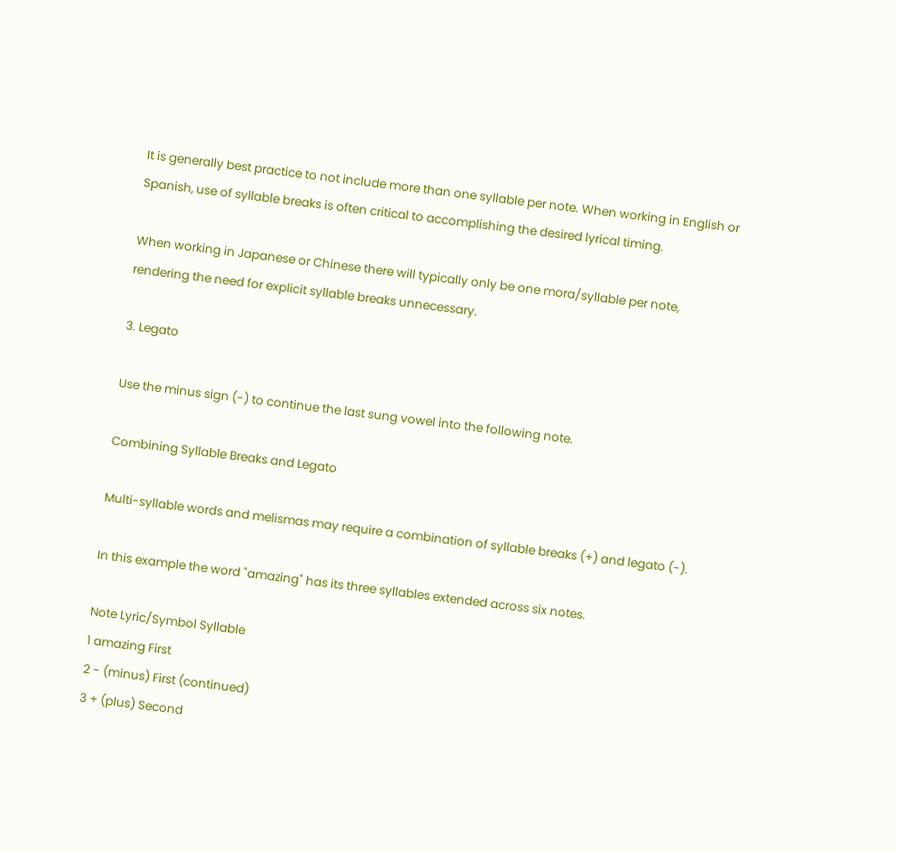It is generally best practice to not include more than one syllable per note. When working in English or Spanish, use of syllable breaks is often critical to accomplishing the desired lyrical timing.

When working in Japanese or Chinese there will typically only be one mora/syllable per note, rendering the need for explicit syllable breaks unnecessary.

3. Legato

Use the minus sign (-) to continue the last sung vowel into the following note.

Combining Syllable Breaks and Legato

Multi-syllable words and melismas may require a combination of syllable breaks (+) and legato (-).

In this example the word "amazing" has its three syllables extended across six notes.

Note Lyric/Symbol Syllable
1 amazing First
2 - (minus) First (continued)
3 + (plus) Second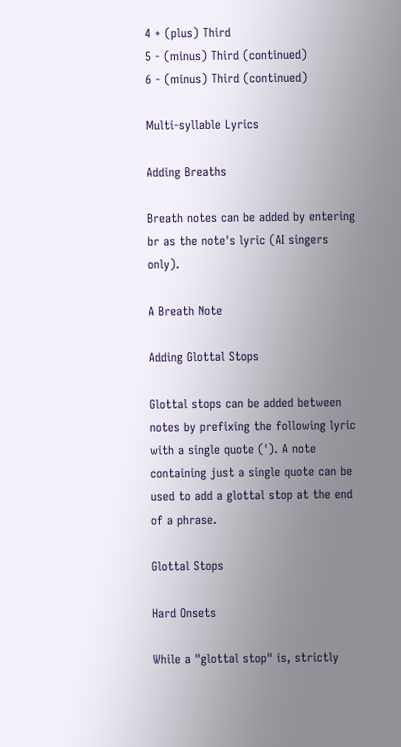4 + (plus) Third
5 - (minus) Third (continued)
6 - (minus) Third (continued)

Multi-syllable Lyrics

Adding Breaths

Breath notes can be added by entering br as the note's lyric (AI singers only).

A Breath Note

Adding Glottal Stops

Glottal stops can be added between notes by prefixing the following lyric with a single quote ('). A note containing just a single quote can be used to add a glottal stop at the end of a phrase.

Glottal Stops

Hard Onsets

While a "glottal stop" is, strictly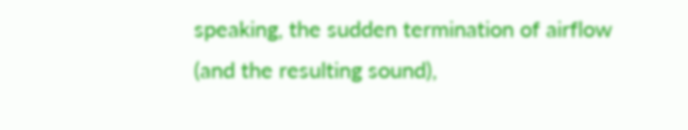speaking, the sudden termination of airflow (and the resulting sound),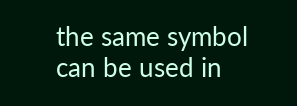the same symbol can be used in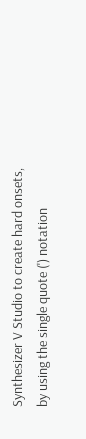Synthesizer V Studio to create hard onsets, by using the single quote (') notation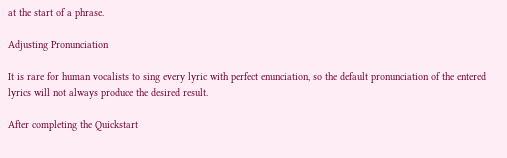at the start of a phrase.

Adjusting Pronunciation

It is rare for human vocalists to sing every lyric with perfect enunciation, so the default pronunciation of the entered lyrics will not always produce the desired result.

After completing the Quickstart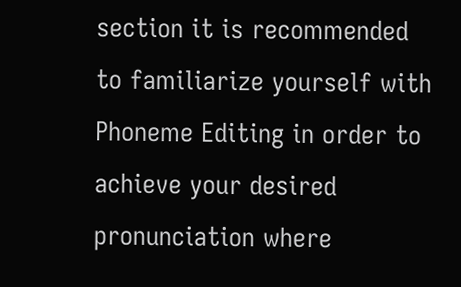section it is recommended to familiarize yourself with Phoneme Editing in order to achieve your desired pronunciation where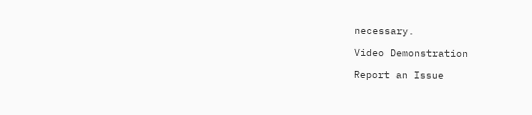necessary.

Video Demonstration

Report an Issue